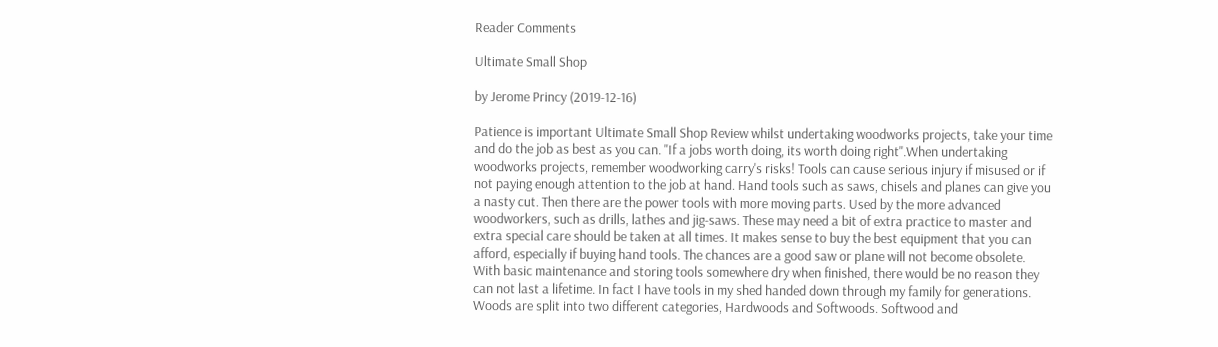Reader Comments

Ultimate Small Shop

by Jerome Princy (2019-12-16)

Patience is important Ultimate Small Shop Review whilst undertaking woodworks projects, take your time and do the job as best as you can. "If a jobs worth doing, its worth doing right".When undertaking woodworks projects, remember woodworking carry's risks! Tools can cause serious injury if misused or if not paying enough attention to the job at hand. Hand tools such as saws, chisels and planes can give you a nasty cut. Then there are the power tools with more moving parts. Used by the more advanced woodworkers, such as drills, lathes and jig-saws. These may need a bit of extra practice to master and extra special care should be taken at all times. It makes sense to buy the best equipment that you can afford, especially if buying hand tools. The chances are a good saw or plane will not become obsolete. With basic maintenance and storing tools somewhere dry when finished, there would be no reason they can not last a lifetime. In fact I have tools in my shed handed down through my family for generations. Woods are split into two different categories, Hardwoods and Softwoods. Softwood and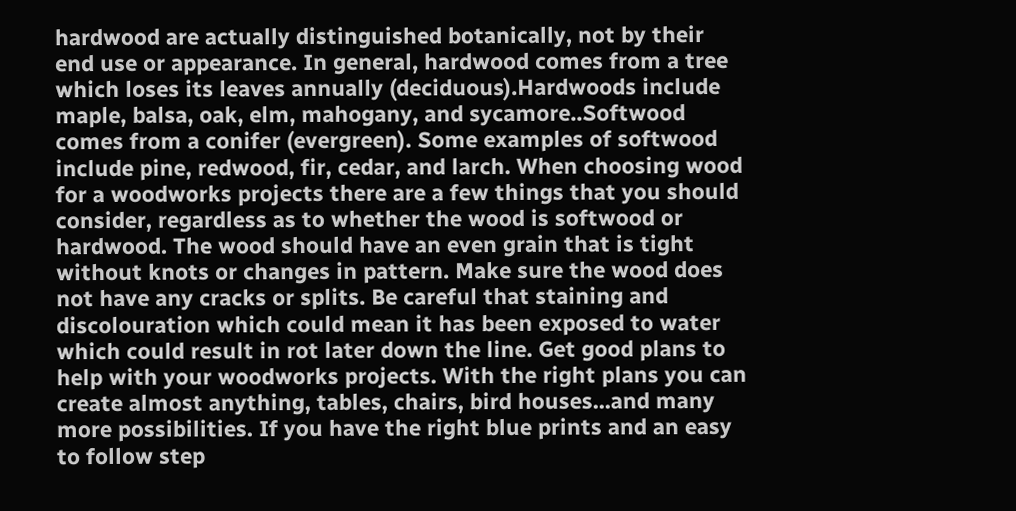hardwood are actually distinguished botanically, not by their end use or appearance. In general, hardwood comes from a tree which loses its leaves annually (deciduous).Hardwoods include maple, balsa, oak, elm, mahogany, and sycamore..Softwood comes from a conifer (evergreen). Some examples of softwood include pine, redwood, fir, cedar, and larch. When choosing wood for a woodworks projects there are a few things that you should consider, regardless as to whether the wood is softwood or hardwood. The wood should have an even grain that is tight without knots or changes in pattern. Make sure the wood does not have any cracks or splits. Be careful that staining and discolouration which could mean it has been exposed to water which could result in rot later down the line. Get good plans to help with your woodworks projects. With the right plans you can create almost anything, tables, chairs, bird houses...and many more possibilities. If you have the right blue prints and an easy to follow step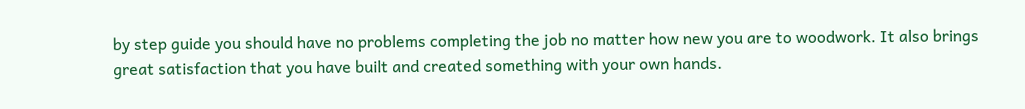by step guide you should have no problems completing the job no matter how new you are to woodwork. It also brings great satisfaction that you have built and created something with your own hands.